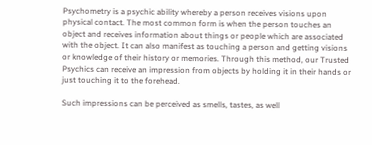Psychometry is a psychic ability whereby a person receives visions upon physical contact. The most common form is when the person touches an object and receives information about things or people which are associated with the object. It can also manifest as touching a person and getting visions or knowledge of their history or memories. Through this method, our Trusted Psychics can receive an impression from objects by holding it in their hands or just touching it to the forehead.

Such impressions can be perceived as smells, tastes, as well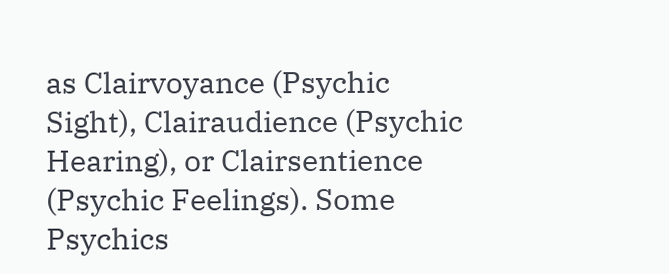as Clairvoyance (Psychic Sight), Clairaudience (Psychic Hearing), or Clairsentience (Psychic Feelings). Some Psychics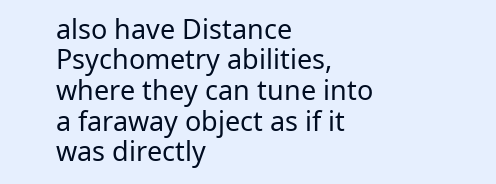also have Distance Psychometry abilities, where they can tune into a faraway object as if it was directly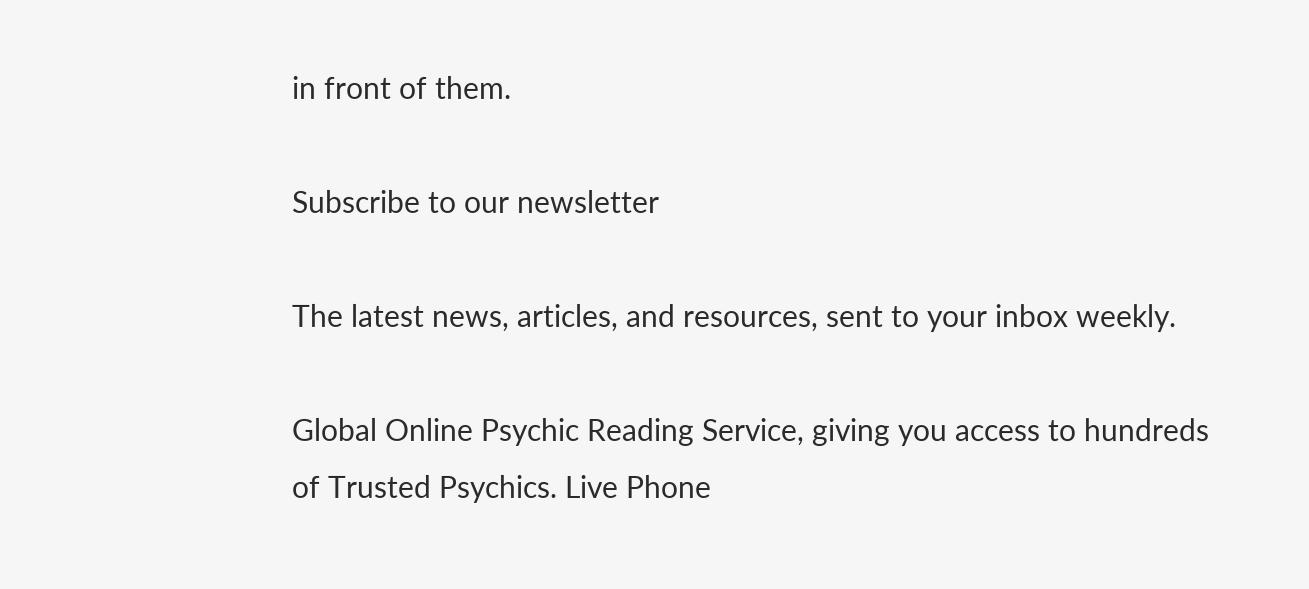in front of them.

Subscribe to our newsletter

The latest news, articles, and resources, sent to your inbox weekly.

Global Online Psychic Reading Service, giving you access to hundreds of Trusted Psychics. Live Phone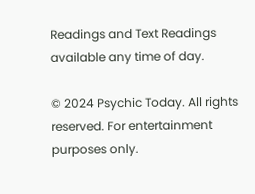Readings and Text Readings available any time of day.

© 2024 Psychic Today. All rights reserved. For entertainment purposes only.